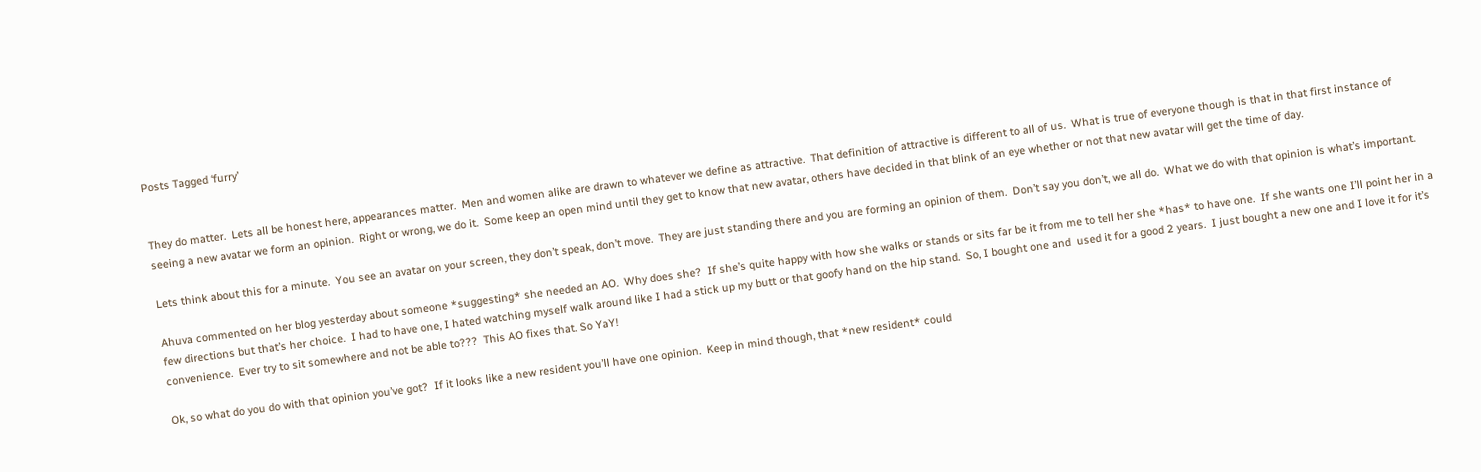Posts Tagged ‘furry’


They do matter.  Lets all be honest here, appearances matter.  Men and women alike are drawn to whatever we define as attractive.  That definition of attractive is different to all of us.  What is true of everyone though is that in that first instance of seeing a new avatar we form an opinion.  Right or wrong, we do it.  Some keep an open mind until they get to know that new avatar, others have decided in that blink of an eye whether or not that new avatar will get the time of day.

Lets think about this for a minute.  You see an avatar on your screen, they don’t speak, don’t move.  They are just standing there and you are forming an opinion of them.  Don’t say you don’t, we all do.  What we do with that opinion is what’s important.

Ahuva commented on her blog yesterday about someone *suggesting* she needed an AO.  Why does she?  If she’s quite happy with how she walks or stands or sits far be it from me to tell her she *has* to have one.  If she wants one I’ll point her in a few directions but that’s her choice.  I had to have one, I hated watching myself walk around like I had a stick up my butt or that goofy hand on the hip stand.  So, I bought one and  used it for a good 2 years.  I just bought a new one and I love it for it’s convenience.  Ever try to sit somewhere and not be able to???  This AO fixes that. So YaY!

Ok, so what do you do with that opinion you’ve got?  If it looks like a new resident you’ll have one opinion.  Keep in mind though, that *new resident* could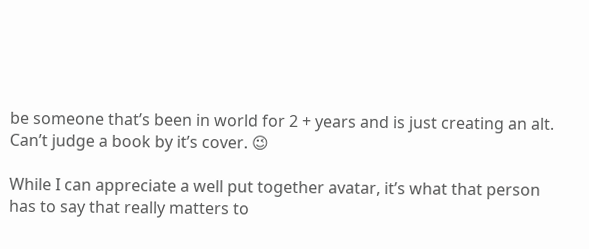be someone that’s been in world for 2 + years and is just creating an alt.  Can’t judge a book by it’s cover. 😉

While I can appreciate a well put together avatar, it’s what that person has to say that really matters to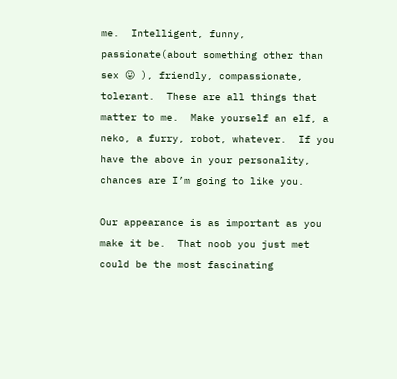me.  Intelligent, funny, passionate(about something other than sex 😛 ), friendly, compassionate, tolerant.  These are all things that matter to me.  Make yourself an elf, a neko, a furry, robot, whatever.  If you have the above in your personality, chances are I’m going to like you.

Our appearance is as important as you make it be.  That noob you just met could be the most fascinating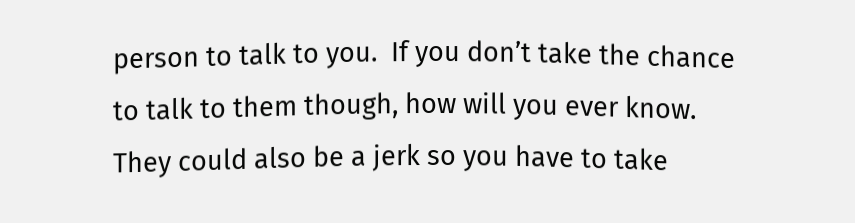person to talk to you.  If you don’t take the chance to talk to them though, how will you ever know.  They could also be a jerk so you have to take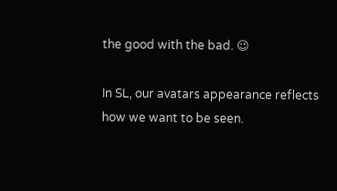the good with the bad. 😉

In SL, our avatars appearance reflects how we want to be seen.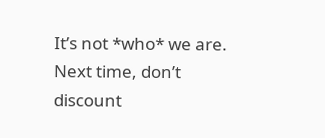It’s not *who* we are.  Next time, don’t discount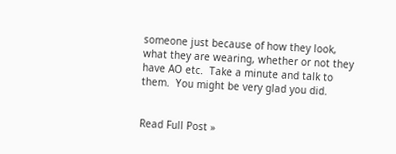someone just because of how they look, what they are wearing, whether or not they have AO etc.  Take a minute and talk to them.  You might be very glad you did.


Read Full Post »